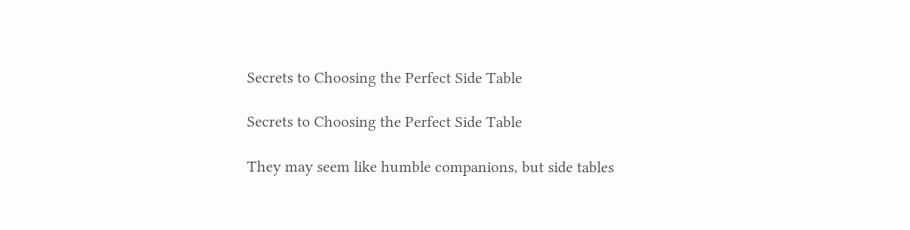Secrets to Choosing the Perfect Side Table

Secrets to Choosing the Perfect Side Table

They may seem like humble companions, but side tables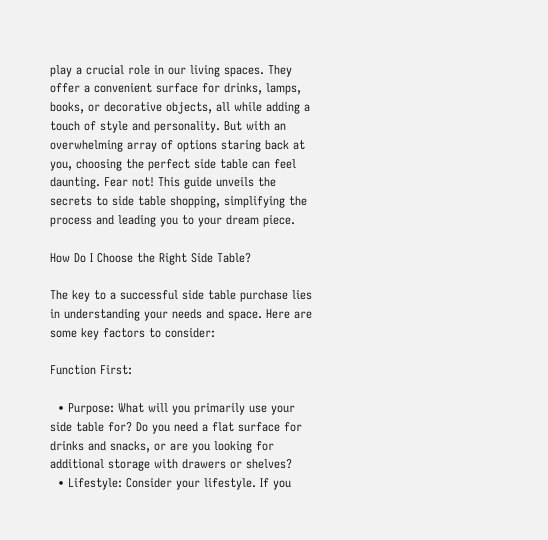play a crucial role in our living spaces. They offer a convenient surface for drinks, lamps, books, or decorative objects, all while adding a touch of style and personality. But with an overwhelming array of options staring back at you, choosing the perfect side table can feel daunting. Fear not! This guide unveils the secrets to side table shopping, simplifying the process and leading you to your dream piece.

How Do I Choose the Right Side Table?

The key to a successful side table purchase lies in understanding your needs and space. Here are some key factors to consider:

Function First:

  • Purpose: What will you primarily use your side table for? Do you need a flat surface for drinks and snacks, or are you looking for additional storage with drawers or shelves?
  • Lifestyle: Consider your lifestyle. If you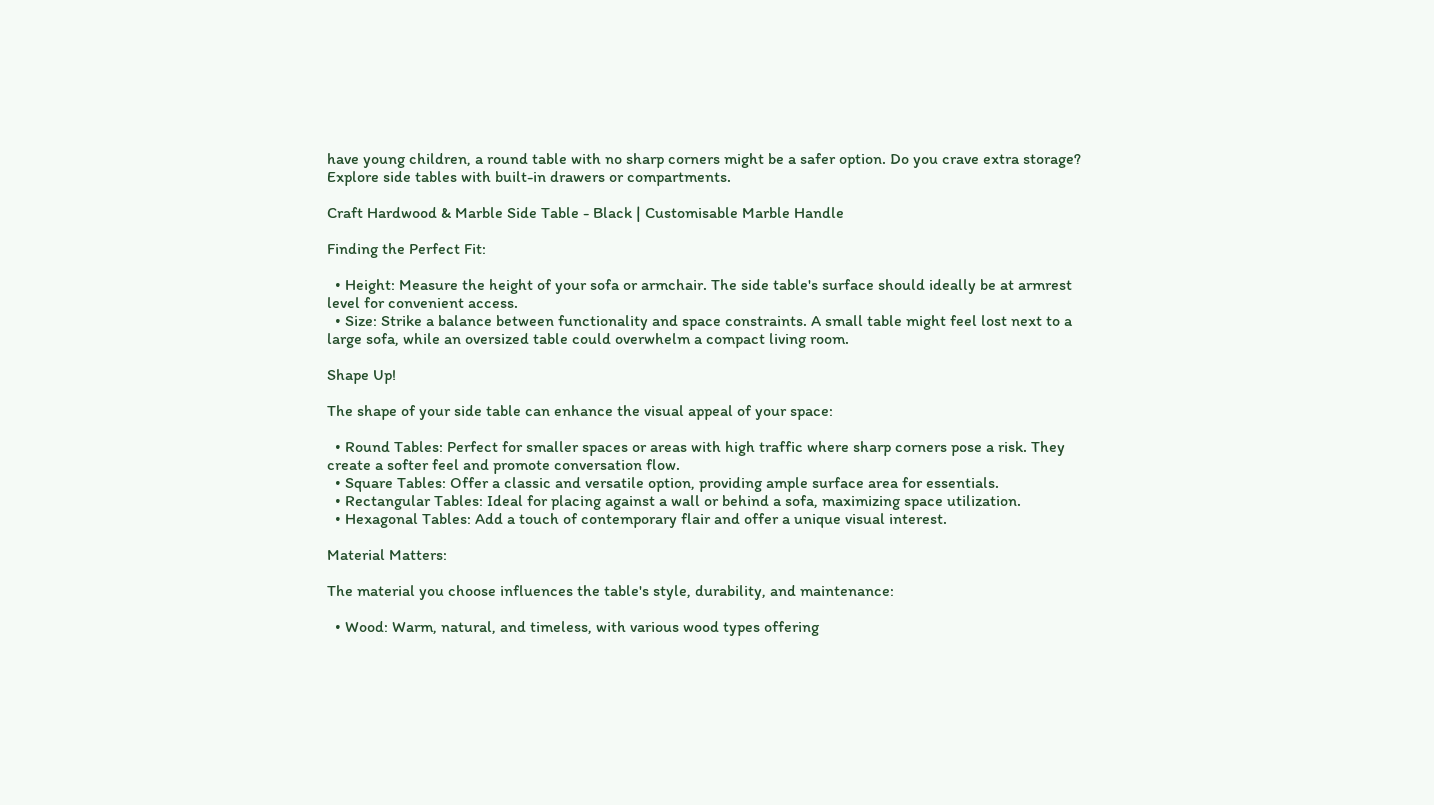have young children, a round table with no sharp corners might be a safer option. Do you crave extra storage? Explore side tables with built-in drawers or compartments.

Craft Hardwood & Marble Side Table - Black | Customisable Marble Handle

Finding the Perfect Fit:

  • Height: Measure the height of your sofa or armchair. The side table's surface should ideally be at armrest level for convenient access.
  • Size: Strike a balance between functionality and space constraints. A small table might feel lost next to a large sofa, while an oversized table could overwhelm a compact living room.

Shape Up!

The shape of your side table can enhance the visual appeal of your space:

  • Round Tables: Perfect for smaller spaces or areas with high traffic where sharp corners pose a risk. They create a softer feel and promote conversation flow.
  • Square Tables: Offer a classic and versatile option, providing ample surface area for essentials.
  • Rectangular Tables: Ideal for placing against a wall or behind a sofa, maximizing space utilization.
  • Hexagonal Tables: Add a touch of contemporary flair and offer a unique visual interest.

Material Matters:

The material you choose influences the table's style, durability, and maintenance:

  • Wood: Warm, natural, and timeless, with various wood types offering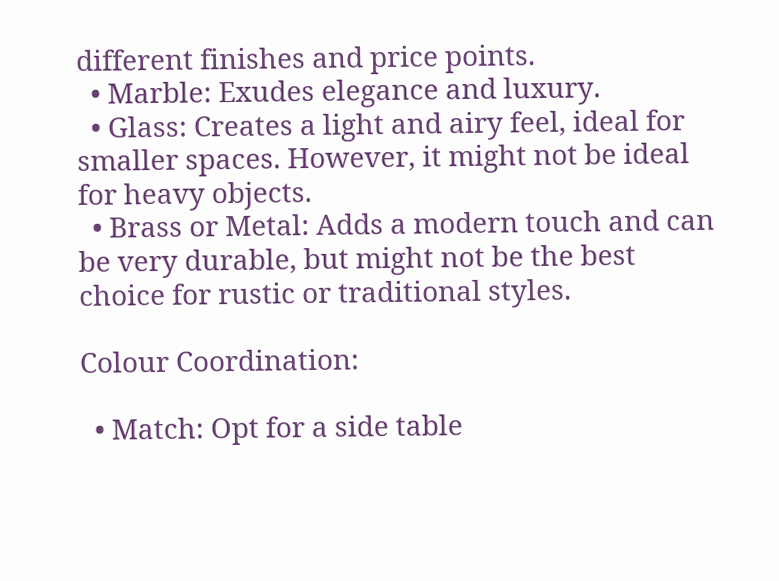different finishes and price points.
  • Marble: Exudes elegance and luxury.
  • Glass: Creates a light and airy feel, ideal for smaller spaces. However, it might not be ideal for heavy objects.
  • Brass or Metal: Adds a modern touch and can be very durable, but might not be the best choice for rustic or traditional styles.

Colour Coordination:

  • Match: Opt for a side table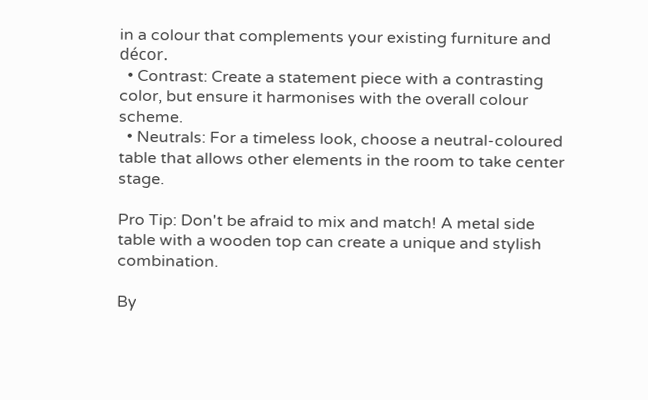in a colour that complements your existing furniture and décor.
  • Contrast: Create a statement piece with a contrasting color, but ensure it harmonises with the overall colour scheme.
  • Neutrals: For a timeless look, choose a neutral-coloured table that allows other elements in the room to take center stage.

Pro Tip: Don't be afraid to mix and match! A metal side table with a wooden top can create a unique and stylish combination.

By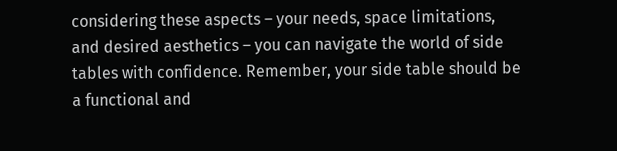considering these aspects – your needs, space limitations, and desired aesthetics – you can navigate the world of side tables with confidence. Remember, your side table should be a functional and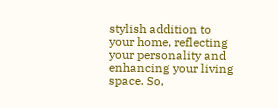stylish addition to your home, reflecting your personality and enhancing your living space. So,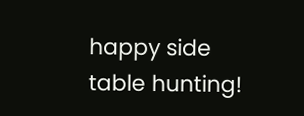happy side table hunting!